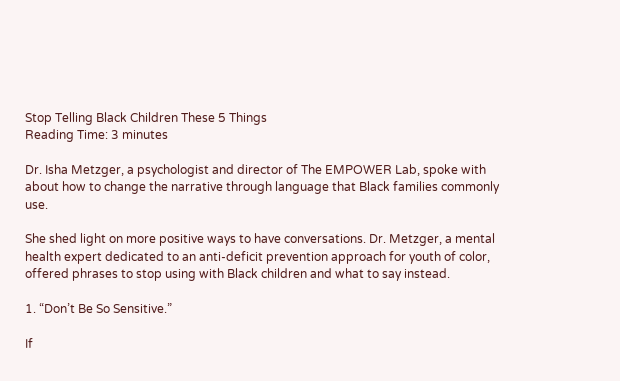Stop Telling Black Children These 5 Things
Reading Time: 3 minutes

Dr. Isha Metzger, a psychologist and director of The EMPOWER Lab, spoke with about how to change the narrative through language that Black families commonly use.

She shed light on more positive ways to have conversations. Dr. Metzger, a mental health expert dedicated to an anti-deficit prevention approach for youth of color, offered phrases to stop using with Black children and what to say instead.

1. “Don’t Be So Sensitive.”

If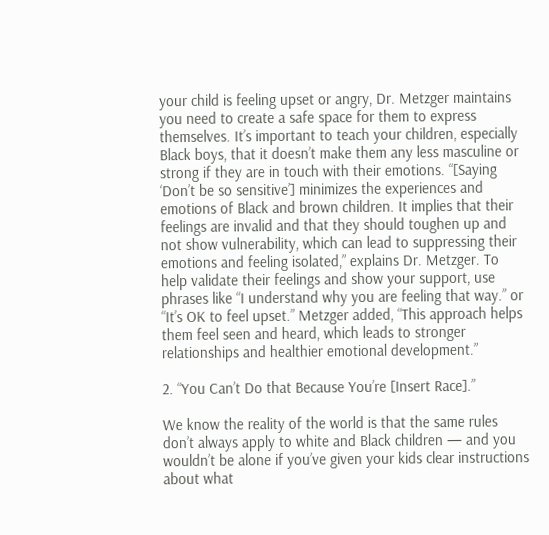your child is feeling upset or angry, Dr. Metzger maintains you need to create a safe space for them to express themselves. It’s important to teach your children, especially Black boys, that it doesn’t make them any less masculine or strong if they are in touch with their emotions. “[Saying ‘Don’t be so sensitive’] minimizes the experiences and emotions of Black and brown children. It implies that their feelings are invalid and that they should toughen up and not show vulnerability, which can lead to suppressing their emotions and feeling isolated,” explains Dr. Metzger. To help validate their feelings and show your support, use phrases like “I understand why you are feeling that way.” or “It’s OK to feel upset.” Metzger added, “This approach helps them feel seen and heard, which leads to stronger relationships and healthier emotional development.”

2. “You Can’t Do that Because You’re [Insert Race].”

We know the reality of the world is that the same rules don’t always apply to white and Black children — and you wouldn’t be alone if you’ve given your kids clear instructions about what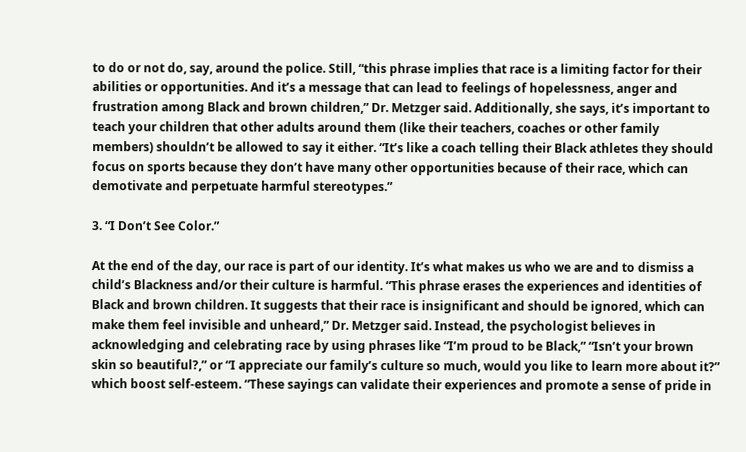to do or not do, say, around the police. Still, “this phrase implies that race is a limiting factor for their abilities or opportunities. And it’s a message that can lead to feelings of hopelessness, anger and frustration among Black and brown children,” Dr. Metzger said. Additionally, she says, it’s important to teach your children that other adults around them (like their teachers, coaches or other family members) shouldn’t be allowed to say it either. “It’s like a coach telling their Black athletes they should focus on sports because they don’t have many other opportunities because of their race, which can demotivate and perpetuate harmful stereotypes.”

3. “I Don’t See Color.”

At the end of the day, our race is part of our identity. It’s what makes us who we are and to dismiss a child’s Blackness and/or their culture is harmful. “This phrase erases the experiences and identities of Black and brown children. It suggests that their race is insignificant and should be ignored, which can make them feel invisible and unheard,” Dr. Metzger said. Instead, the psychologist believes in acknowledging and celebrating race by using phrases like “I’m proud to be Black,” “Isn’t your brown skin so beautiful?,” or “I appreciate our family’s culture so much, would you like to learn more about it?” which boost self-esteem. “These sayings can validate their experiences and promote a sense of pride in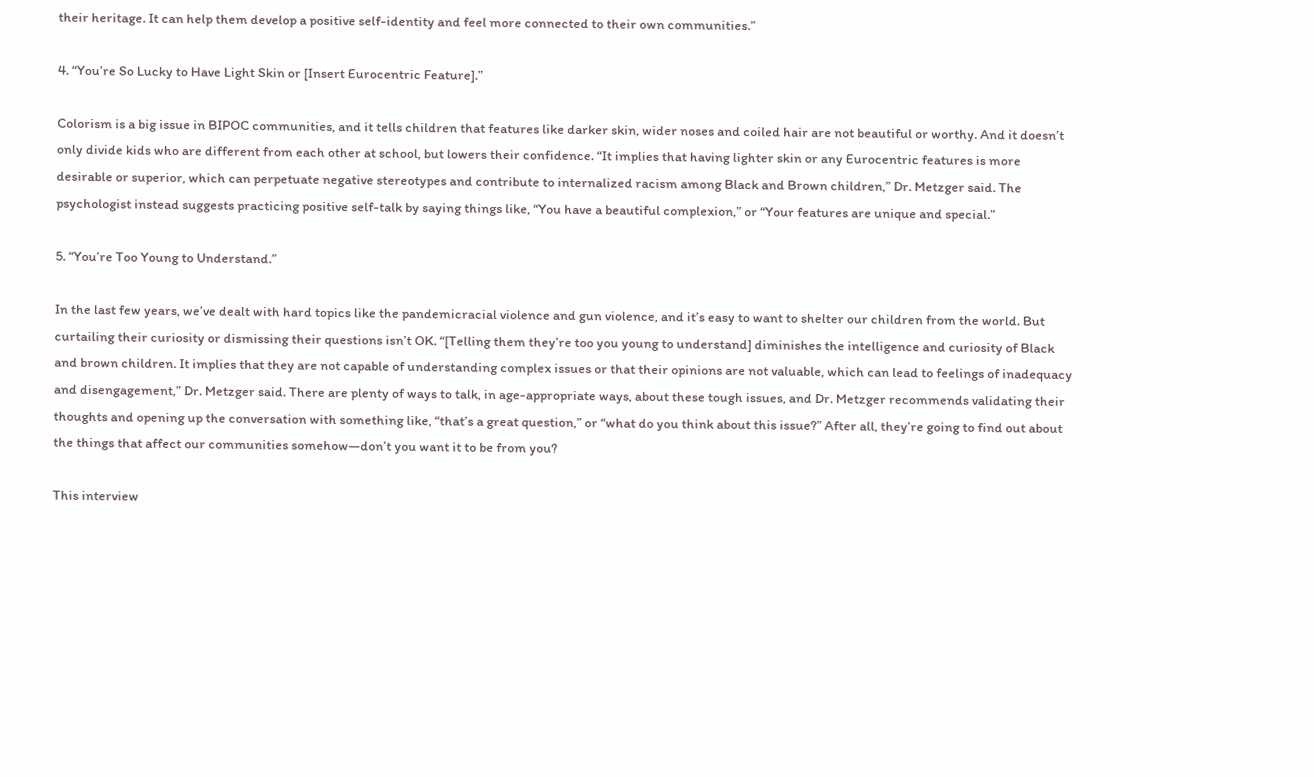their heritage. It can help them develop a positive self-identity and feel more connected to their own communities.”

4. “You’re So Lucky to Have Light Skin or [Insert Eurocentric Feature].”

Colorism is a big issue in BIPOC communities, and it tells children that features like darker skin, wider noses and coiled hair are not beautiful or worthy. And it doesn’t only divide kids who are different from each other at school, but lowers their confidence. “It implies that having lighter skin or any Eurocentric features is more desirable or superior, which can perpetuate negative stereotypes and contribute to internalized racism among Black and Brown children,” Dr. Metzger said. The psychologist instead suggests practicing positive self-talk by saying things like, “You have a beautiful complexion,” or “Your features are unique and special.”

5. “You’re Too Young to Understand.”

In the last few years, we’ve dealt with hard topics like the pandemicracial violence and gun violence, and it’s easy to want to shelter our children from the world. But curtailing their curiosity or dismissing their questions isn’t OK. “[Telling them they’re too you young to understand] diminishes the intelligence and curiosity of Black and brown children. It implies that they are not capable of understanding complex issues or that their opinions are not valuable, which can lead to feelings of inadequacy and disengagement,” Dr. Metzger said. There are plenty of ways to talk, in age-appropriate ways, about these tough issues, and Dr. Metzger recommends validating their thoughts and opening up the conversation with something like, “that’s a great question,” or “what do you think about this issue?” After all, they’re going to find out about the things that affect our communities somehow—don’t you want it to be from you?

This interview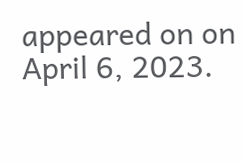appeared on on April 6, 2023.